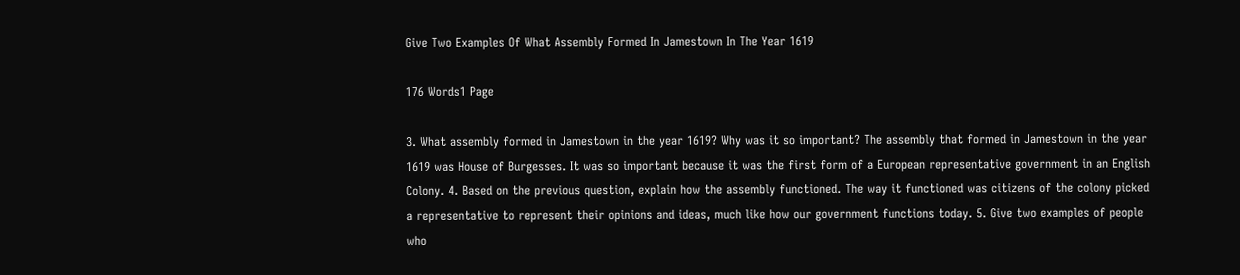Give Two Examples Of What Assembly Formed In Jamestown In The Year 1619

176 Words1 Page

3. What assembly formed in Jamestown in the year 1619? Why was it so important? The assembly that formed in Jamestown in the year 1619 was House of Burgesses. It was so important because it was the first form of a European representative government in an English Colony. 4. Based on the previous question, explain how the assembly functioned. The way it functioned was citizens of the colony picked a representative to represent their opinions and ideas, much like how our government functions today. 5. Give two examples of people who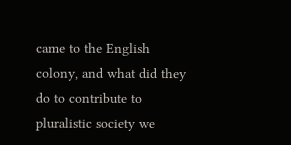came to the English colony, and what did they do to contribute to pluralistic society we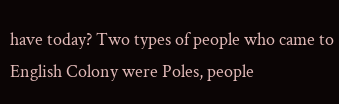have today? Two types of people who came to English Colony were Poles, people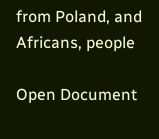from Poland, and Africans, people

Open Document